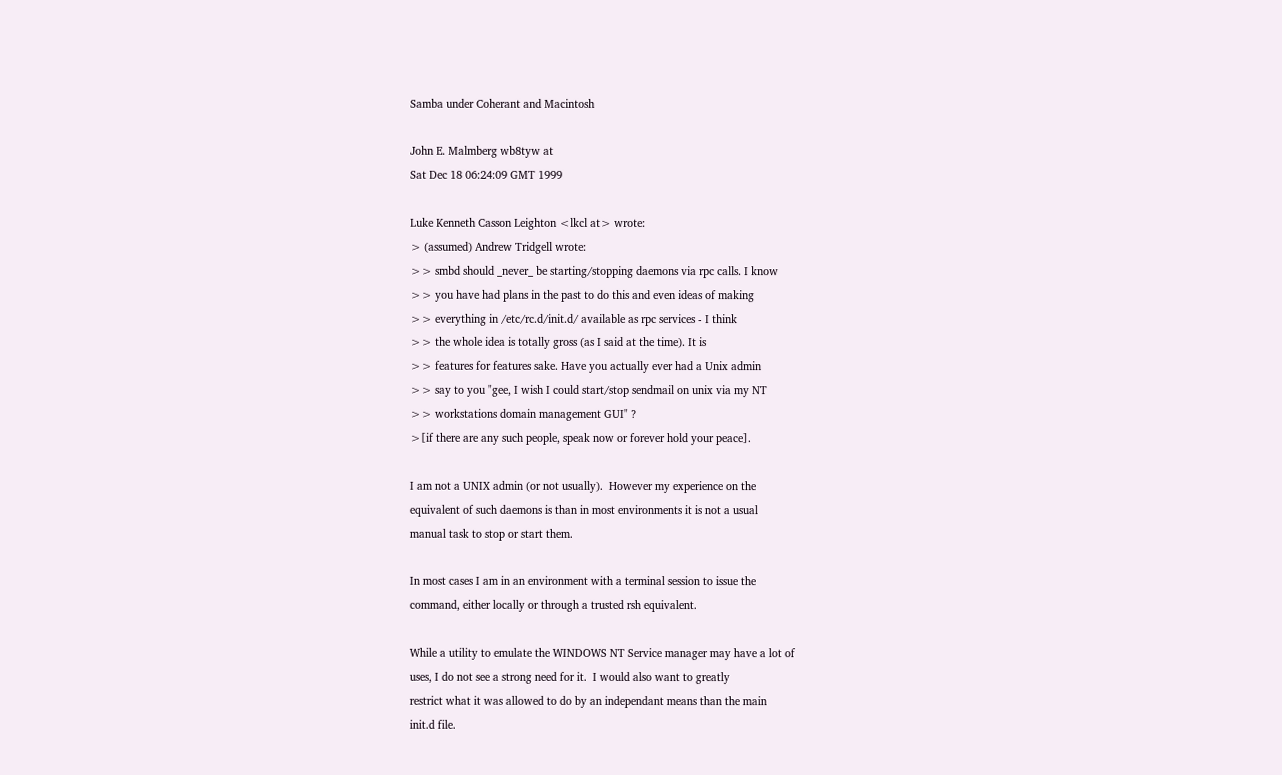Samba under Coherant and Macintosh

John E. Malmberg wb8tyw at
Sat Dec 18 06:24:09 GMT 1999

Luke Kenneth Casson Leighton <lkcl at> wrote:
> (assumed) Andrew Tridgell wrote:
>> smbd should _never_ be starting/stopping daemons via rpc calls. I know
>> you have had plans in the past to do this and even ideas of making
>> everything in /etc/rc.d/init.d/ available as rpc services - I think
>> the whole idea is totally gross (as I said at the time). It is
>> features for features sake. Have you actually ever had a Unix admin
>> say to you "gee, I wish I could start/stop sendmail on unix via my NT
>> workstations domain management GUI" ?
>[if there are any such people, speak now or forever hold your peace].

I am not a UNIX admin (or not usually).  However my experience on the
equivalent of such daemons is than in most environments it is not a usual
manual task to stop or start them.

In most cases I am in an environment with a terminal session to issue the
command, either locally or through a trusted rsh equivalent.

While a utility to emulate the WINDOWS NT Service manager may have a lot of
uses, I do not see a strong need for it.  I would also want to greatly
restrict what it was allowed to do by an independant means than the main
init.d file.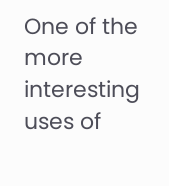One of the more interesting uses of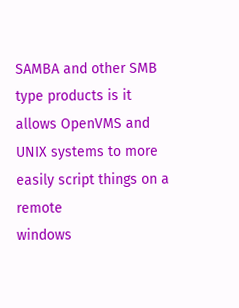SAMBA and other SMB type products is it
allows OpenVMS and UNIX systems to more easily script things on a remote
windows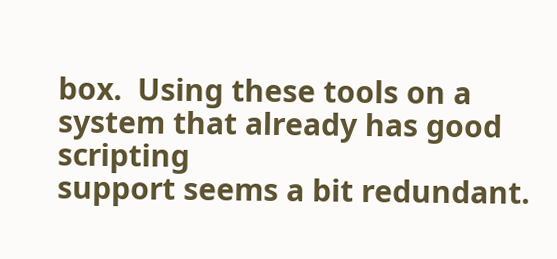box.  Using these tools on a system that already has good scripting
support seems a bit redundant.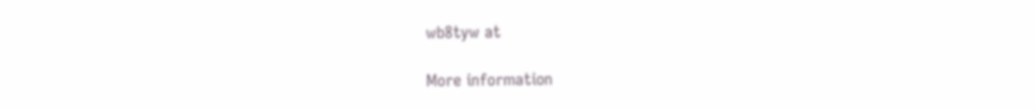wb8tyw at

More information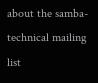about the samba-technical mailing list